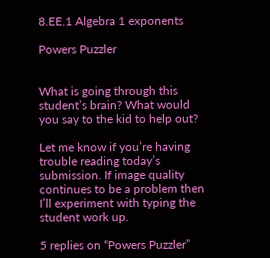8.EE.1 Algebra 1 exponents

Powers Puzzler


What is going through this student’s brain? What would you say to the kid to help out?

Let me know if you’re having trouble reading today’s submission. If image quality continues to be a problem then I’ll experiment with typing the student work up.

5 replies on “Powers Puzzler”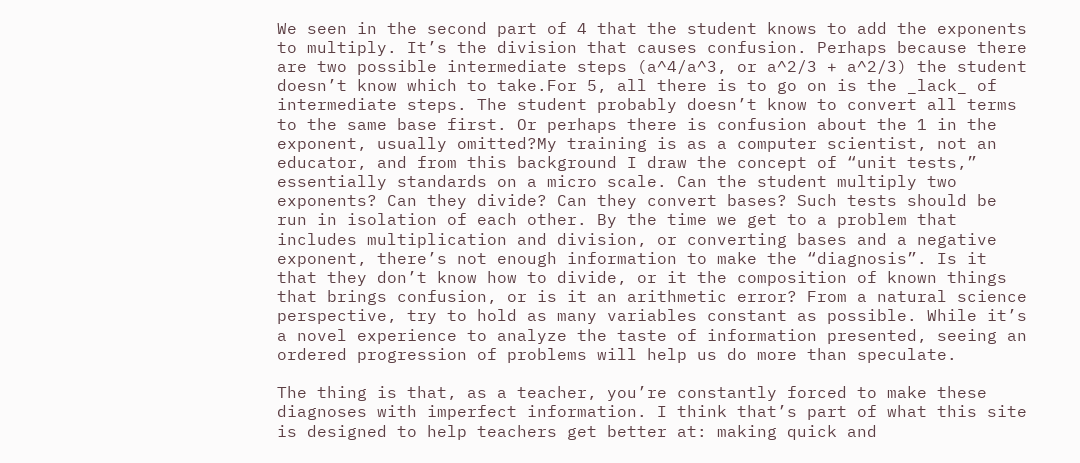We seen in the second part of 4 that the student knows to add the exponents to multiply. It’s the division that causes confusion. Perhaps because there are two possible intermediate steps (a^4/a^3, or a^2/3 + a^2/3) the student doesn’t know which to take.For 5, all there is to go on is the _lack_ of intermediate steps. The student probably doesn’t know to convert all terms to the same base first. Or perhaps there is confusion about the 1 in the exponent, usually omitted?My training is as a computer scientist, not an educator, and from this background I draw the concept of “unit tests,” essentially standards on a micro scale. Can the student multiply two exponents? Can they divide? Can they convert bases? Such tests should be run in isolation of each other. By the time we get to a problem that includes multiplication and division, or converting bases and a negative exponent, there’s not enough information to make the “diagnosis”. Is it that they don’t know how to divide, or it the composition of known things that brings confusion, or is it an arithmetic error? From a natural science perspective, try to hold as many variables constant as possible. While it’s a novel experience to analyze the taste of information presented, seeing an ordered progression of problems will help us do more than speculate.

The thing is that, as a teacher, you’re constantly forced to make these diagnoses with imperfect information. I think that’s part of what this site is designed to help teachers get better at: making quick and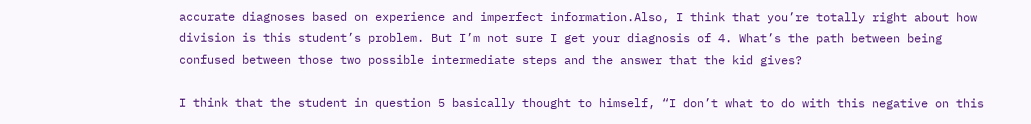accurate diagnoses based on experience and imperfect information.Also, I think that you’re totally right about how division is this student’s problem. But I’m not sure I get your diagnosis of 4. What’s the path between being confused between those two possible intermediate steps and the answer that the kid gives?

I think that the student in question 5 basically thought to himself, “I don’t what to do with this negative on this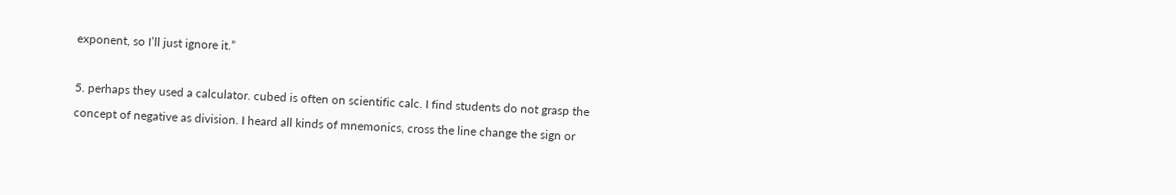exponent, so I’ll just ignore it.”

5. perhaps they used a calculator. cubed is often on scientific calc. I find students do not grasp the concept of negative as division. I heard all kinds of mnemonics, cross the line change the sign or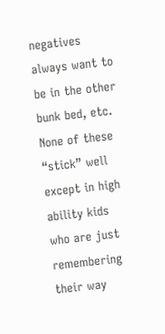negatives always want to be in the other bunk bed, etc. None of these “stick” well except in high ability kids who are just remembering their way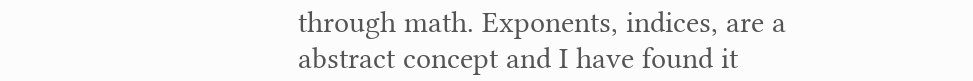through math. Exponents, indices, are a abstract concept and I have found it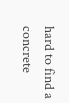hard to find a concrete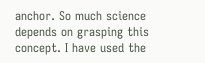anchor. So much science depends on grasping this concept. I have used the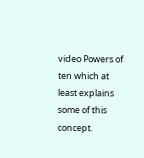video Powers of ten which at least explains some of this concept.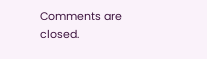Comments are closed.